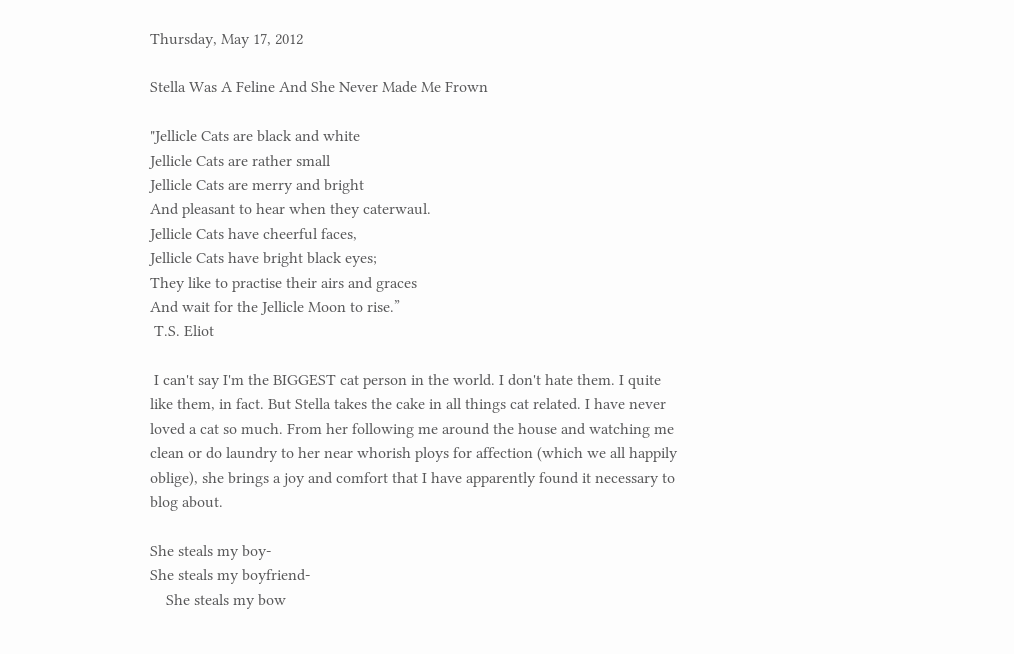Thursday, May 17, 2012

Stella Was A Feline And She Never Made Me Frown

"Jellicle Cats are black and white
Jellicle Cats are rather small
Jellicle Cats are merry and bright
And pleasant to hear when they caterwaul.
Jellicle Cats have cheerful faces,
Jellicle Cats have bright black eyes;
They like to practise their airs and graces
And wait for the Jellicle Moon to rise.”
 T.S. Eliot

 I can't say I'm the BIGGEST cat person in the world. I don't hate them. I quite like them, in fact. But Stella takes the cake in all things cat related. I have never loved a cat so much. From her following me around the house and watching me clean or do laundry to her near whorish ploys for affection (which we all happily oblige), she brings a joy and comfort that I have apparently found it necessary to blog about.

She steals my boy-
She steals my boyfriend-
    She steals my bow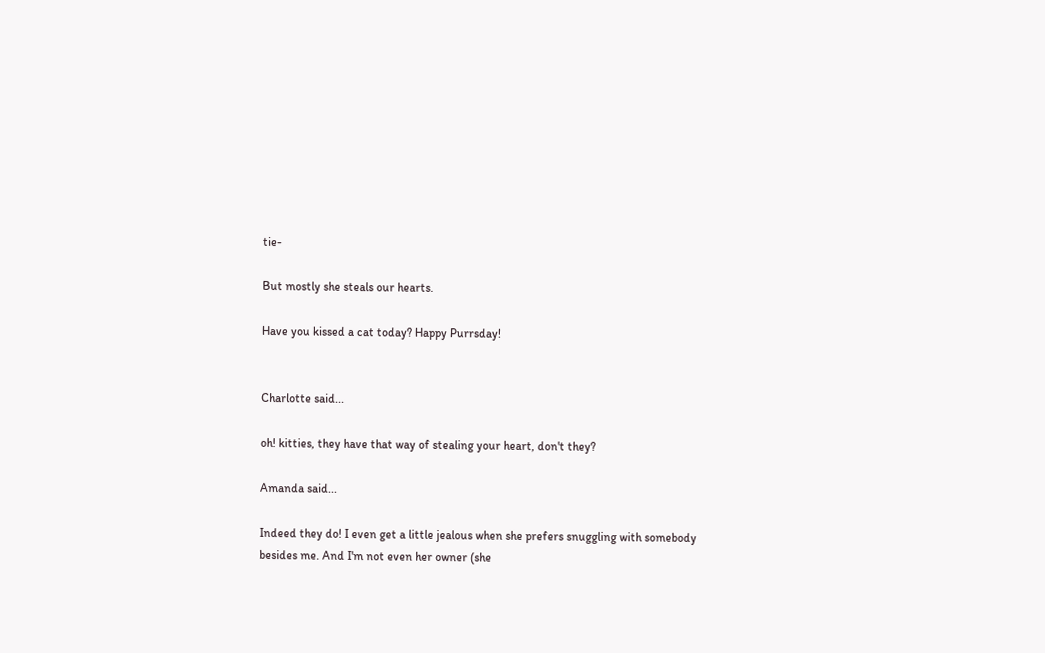tie-

But mostly she steals our hearts.

Have you kissed a cat today? Happy Purrsday!


Charlotte said...

oh! kitties, they have that way of stealing your heart, don't they?

Amanda said...

Indeed they do! I even get a little jealous when she prefers snuggling with somebody besides me. And I'm not even her owner (she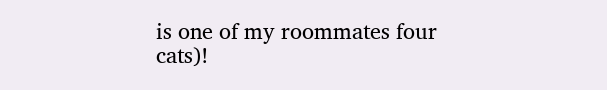is one of my roommates four cats)!